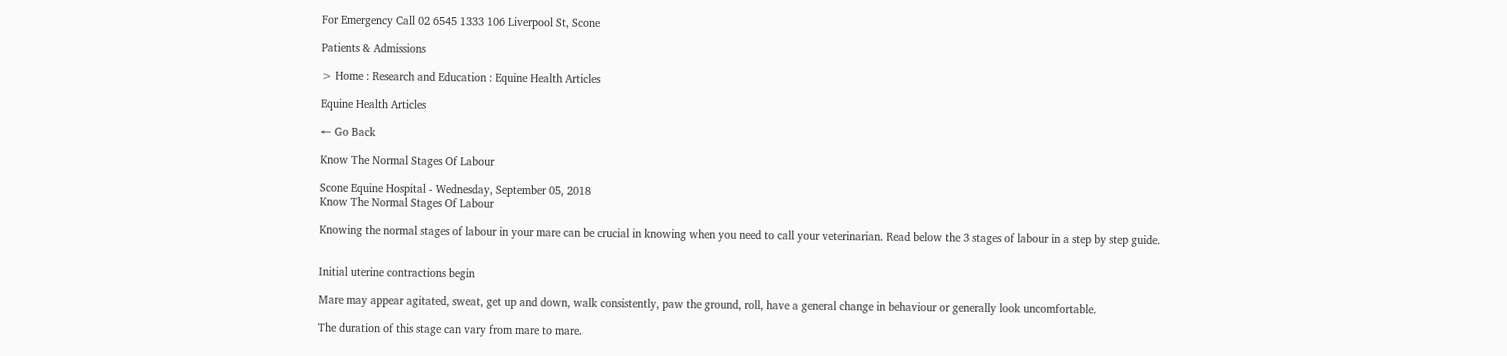For Emergency Call 02 6545 1333 106 Liverpool St, Scone

Patients & Admissions

> Home : Research and Education : Equine Health Articles

Equine Health Articles

← Go Back

Know The Normal Stages Of Labour

Scone Equine Hospital - Wednesday, September 05, 2018
Know The Normal Stages Of Labour

Knowing the normal stages of labour in your mare can be crucial in knowing when you need to call your veterinarian. Read below the 3 stages of labour in a step by step guide.


Initial uterine contractions begin

Mare may appear agitated, sweat, get up and down, walk consistently, paw the ground, roll, have a general change in behaviour or generally look uncomfortable.

The duration of this stage can vary from mare to mare.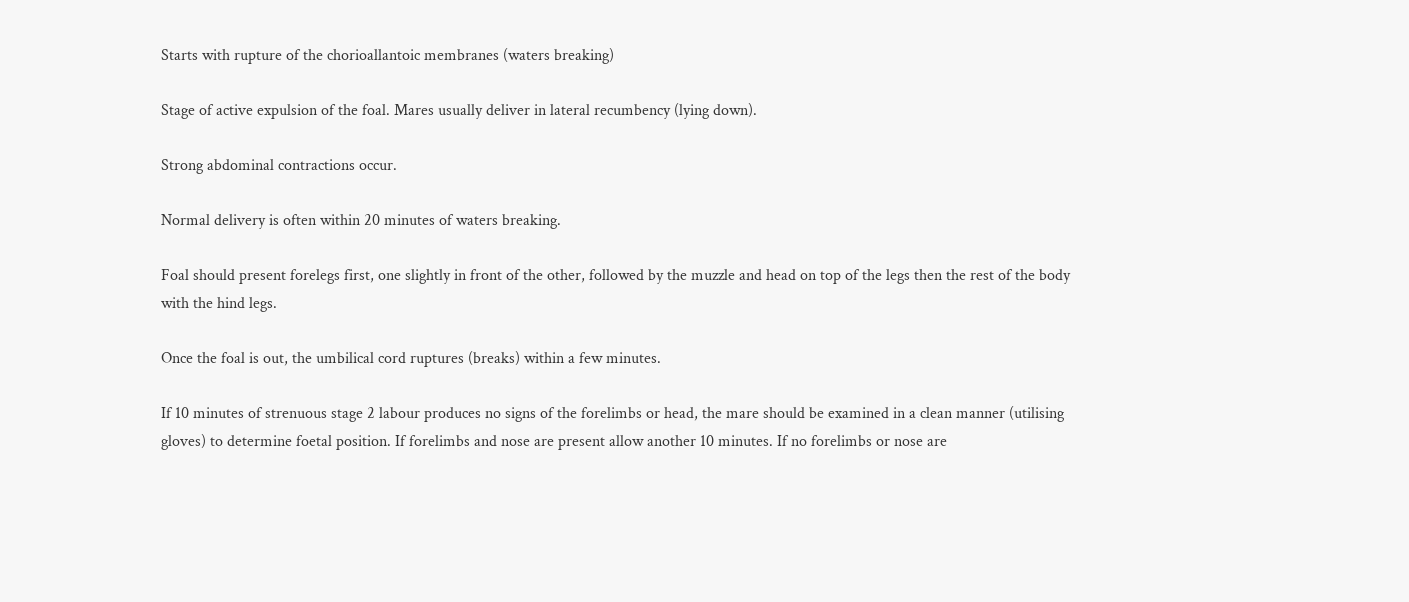Starts with rupture of the chorioallantoic membranes (waters breaking)

Stage of active expulsion of the foal. Mares usually deliver in lateral recumbency (lying down).

Strong abdominal contractions occur.

Normal delivery is often within 20 minutes of waters breaking.

Foal should present forelegs first, one slightly in front of the other, followed by the muzzle and head on top of the legs then the rest of the body with the hind legs.

Once the foal is out, the umbilical cord ruptures (breaks) within a few minutes.

If 10 minutes of strenuous stage 2 labour produces no signs of the forelimbs or head, the mare should be examined in a clean manner (utilising gloves) to determine foetal position. If forelimbs and nose are present allow another 10 minutes. If no forelimbs or nose are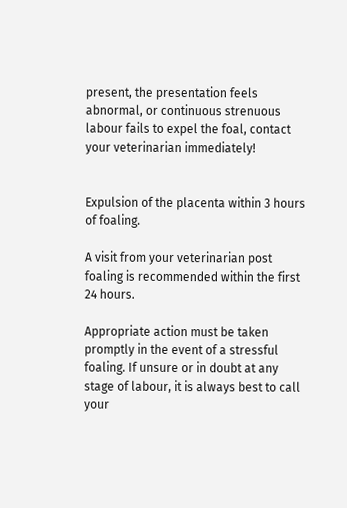present, the presentation feels abnormal, or continuous strenuous labour fails to expel the foal, contact your veterinarian immediately!


Expulsion of the placenta within 3 hours of foaling.

A visit from your veterinarian post foaling is recommended within the first 24 hours.

Appropriate action must be taken promptly in the event of a stressful foaling. If unsure or in doubt at any stage of labour, it is always best to call your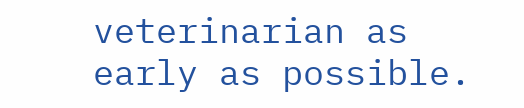veterinarian as early as possible.